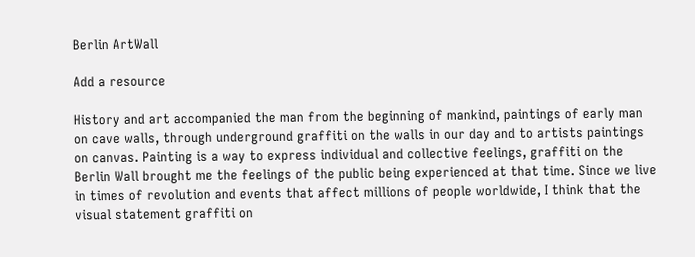Berlin ArtWall

Add a resource

History and art accompanied the man from the beginning of mankind, paintings of early man on cave walls, through underground graffiti on the walls in our day and to artists paintings on canvas. Painting is a way to express individual and collective feelings, graffiti on the Berlin Wall brought me the feelings of the public being experienced at that time. Since we live in times of revolution and events that affect millions of people worldwide, I think that the visual statement graffiti on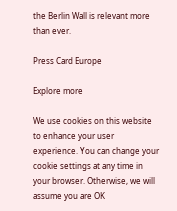the Berlin Wall is relevant more than ever.

Press Card Europe

Explore more

We use cookies on this website to enhance your user experience. You can change your cookie settings at any time in your browser. Otherwise, we will assume you are OK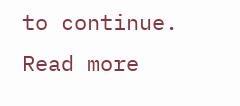to continue. Read more